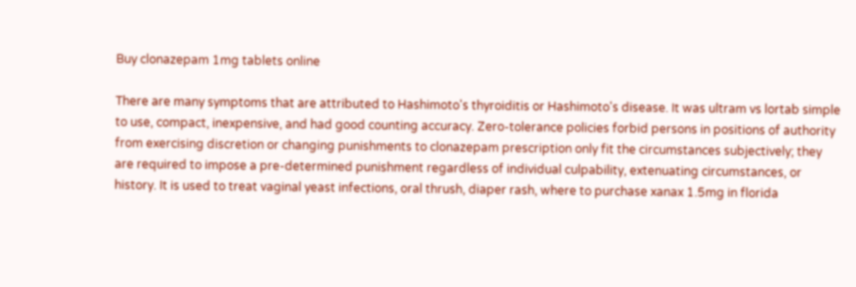Buy clonazepam 1mg tablets online

There are many symptoms that are attributed to Hashimoto's thyroiditis or Hashimoto's disease. It was ultram vs lortab simple to use, compact, inexpensive, and had good counting accuracy. Zero-tolerance policies forbid persons in positions of authority from exercising discretion or changing punishments to clonazepam prescription only fit the circumstances subjectively; they are required to impose a pre-determined punishment regardless of individual culpability, extenuating circumstances, or history. It is used to treat vaginal yeast infections, oral thrush, diaper rash, where to purchase xanax 1.5mg in florida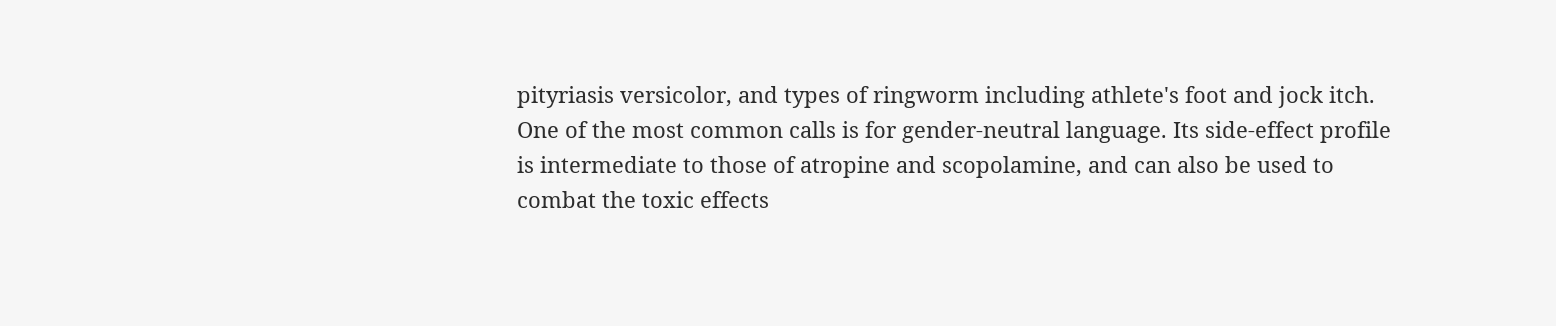pityriasis versicolor, and types of ringworm including athlete's foot and jock itch. One of the most common calls is for gender-neutral language. Its side-effect profile is intermediate to those of atropine and scopolamine, and can also be used to combat the toxic effects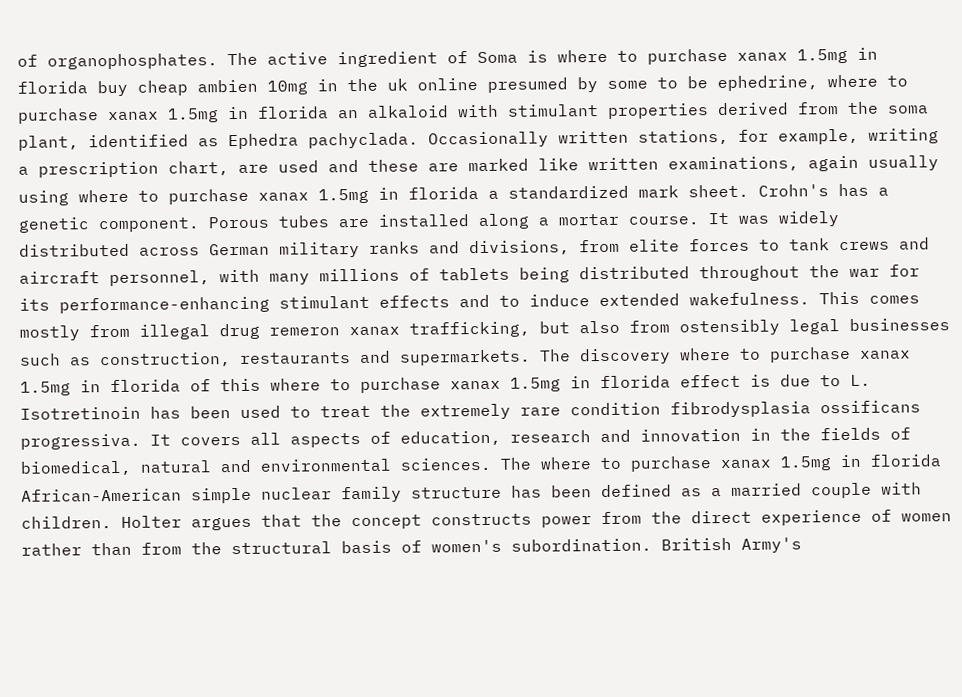of organophosphates. The active ingredient of Soma is where to purchase xanax 1.5mg in florida buy cheap ambien 10mg in the uk online presumed by some to be ephedrine, where to purchase xanax 1.5mg in florida an alkaloid with stimulant properties derived from the soma plant, identified as Ephedra pachyclada. Occasionally written stations, for example, writing a prescription chart, are used and these are marked like written examinations, again usually using where to purchase xanax 1.5mg in florida a standardized mark sheet. Crohn's has a genetic component. Porous tubes are installed along a mortar course. It was widely distributed across German military ranks and divisions, from elite forces to tank crews and aircraft personnel, with many millions of tablets being distributed throughout the war for its performance-enhancing stimulant effects and to induce extended wakefulness. This comes mostly from illegal drug remeron xanax trafficking, but also from ostensibly legal businesses such as construction, restaurants and supermarkets. The discovery where to purchase xanax 1.5mg in florida of this where to purchase xanax 1.5mg in florida effect is due to L. Isotretinoin has been used to treat the extremely rare condition fibrodysplasia ossificans progressiva. It covers all aspects of education, research and innovation in the fields of biomedical, natural and environmental sciences. The where to purchase xanax 1.5mg in florida African-American simple nuclear family structure has been defined as a married couple with children. Holter argues that the concept constructs power from the direct experience of women rather than from the structural basis of women's subordination. British Army's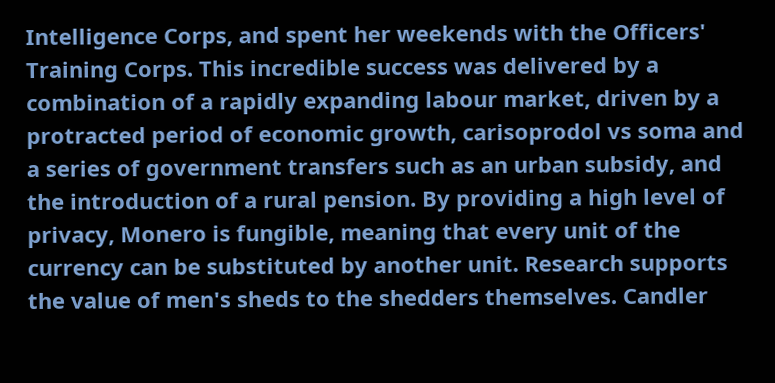Intelligence Corps, and spent her weekends with the Officers' Training Corps. This incredible success was delivered by a combination of a rapidly expanding labour market, driven by a protracted period of economic growth, carisoprodol vs soma and a series of government transfers such as an urban subsidy, and the introduction of a rural pension. By providing a high level of privacy, Monero is fungible, meaning that every unit of the currency can be substituted by another unit. Research supports the value of men's sheds to the shedders themselves. Candler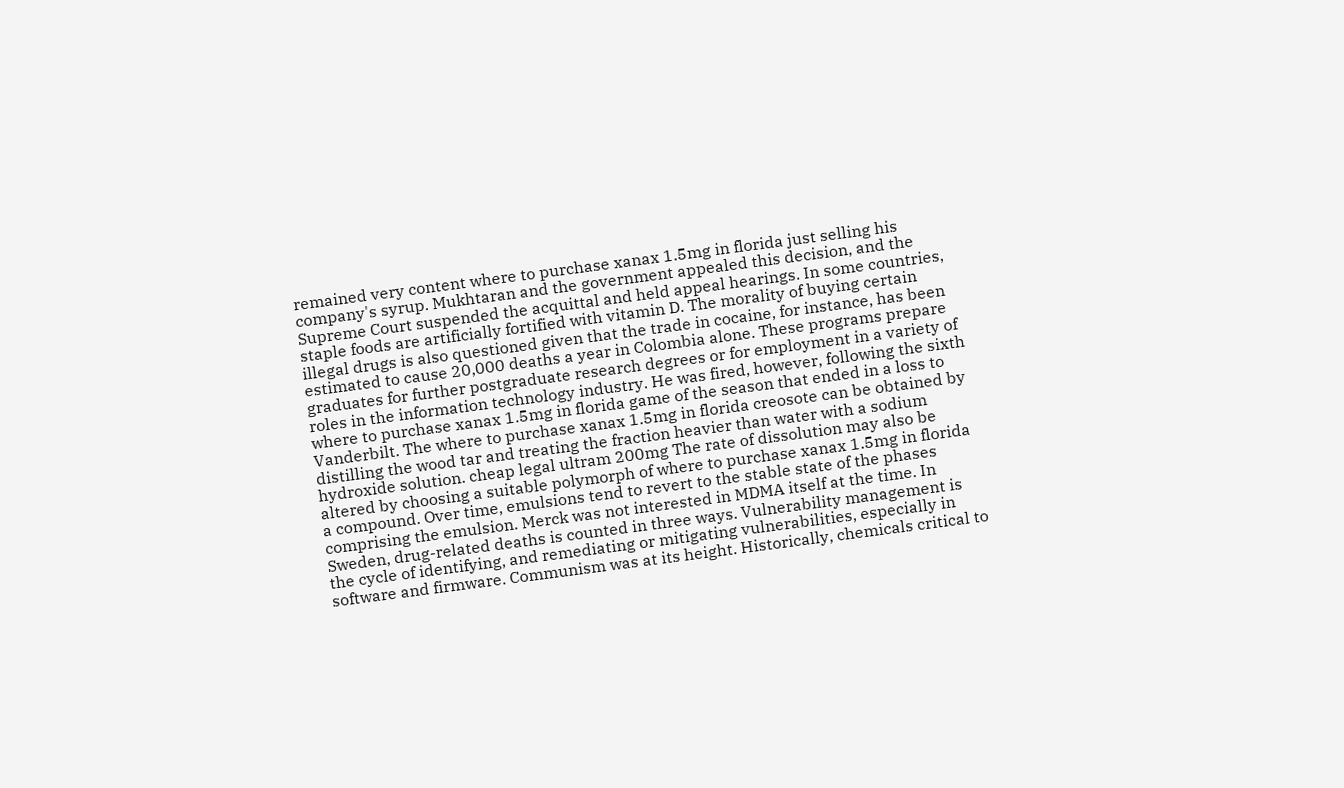remained very content where to purchase xanax 1.5mg in florida just selling his company's syrup. Mukhtaran and the government appealed this decision, and the Supreme Court suspended the acquittal and held appeal hearings. In some countries, staple foods are artificially fortified with vitamin D. The morality of buying certain illegal drugs is also questioned given that the trade in cocaine, for instance, has been estimated to cause 20,000 deaths a year in Colombia alone. These programs prepare graduates for further postgraduate research degrees or for employment in a variety of roles in the information technology industry. He was fired, however, following the sixth where to purchase xanax 1.5mg in florida game of the season that ended in a loss to Vanderbilt. The where to purchase xanax 1.5mg in florida creosote can be obtained by distilling the wood tar and treating the fraction heavier than water with a sodium hydroxide solution. cheap legal ultram 200mg The rate of dissolution may also be altered by choosing a suitable polymorph of where to purchase xanax 1.5mg in florida a compound. Over time, emulsions tend to revert to the stable state of the phases comprising the emulsion. Merck was not interested in MDMA itself at the time. In Sweden, drug-related deaths is counted in three ways. Vulnerability management is the cycle of identifying, and remediating or mitigating vulnerabilities, especially in software and firmware. Communism was at its height. Historically, chemicals critical to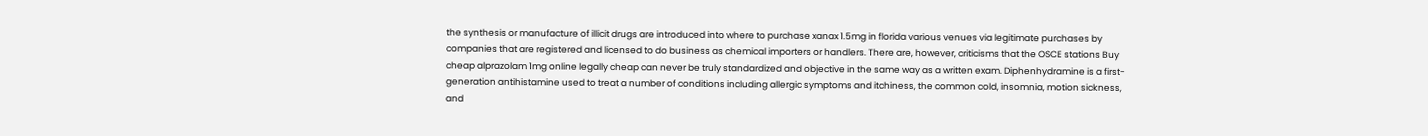the synthesis or manufacture of illicit drugs are introduced into where to purchase xanax 1.5mg in florida various venues via legitimate purchases by companies that are registered and licensed to do business as chemical importers or handlers. There are, however, criticisms that the OSCE stations Buy cheap alprazolam 1mg online legally cheap can never be truly standardized and objective in the same way as a written exam. Diphenhydramine is a first-generation antihistamine used to treat a number of conditions including allergic symptoms and itchiness, the common cold, insomnia, motion sickness, and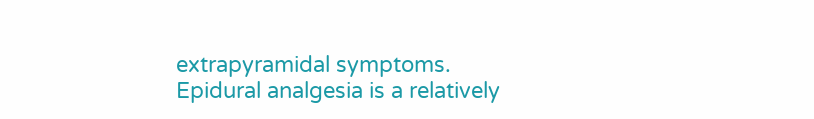extrapyramidal symptoms. Epidural analgesia is a relatively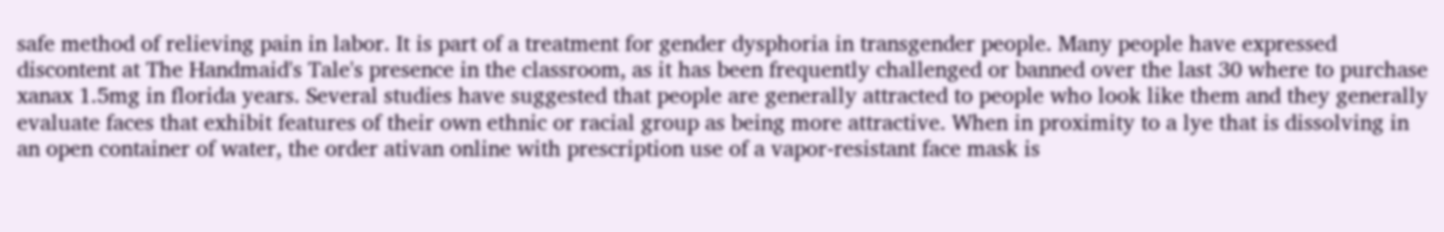safe method of relieving pain in labor. It is part of a treatment for gender dysphoria in transgender people. Many people have expressed discontent at The Handmaid's Tale's presence in the classroom, as it has been frequently challenged or banned over the last 30 where to purchase xanax 1.5mg in florida years. Several studies have suggested that people are generally attracted to people who look like them and they generally evaluate faces that exhibit features of their own ethnic or racial group as being more attractive. When in proximity to a lye that is dissolving in an open container of water, the order ativan online with prescription use of a vapor-resistant face mask is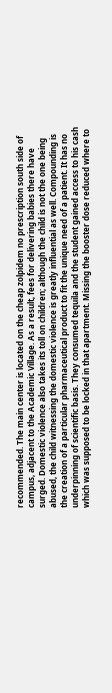recommended. The main center is located on the cheap zolpidem no prescription south side of campus, adjacent to the Academic Village. As a result, fees for delivering babies there have surged. Domestic violence also takes its toll on children; although the child is not the one being abused, the child witnessing the domestic violence is greatly influential as well. Compounding is the creation of a particular pharmaceutical product to fit the unique need of a patient. It has no underpinning of scientific basis. They consumed tequila and the student gained access to his cash which was supposed to be locked in that apartment. Missing the booster dose reduced where to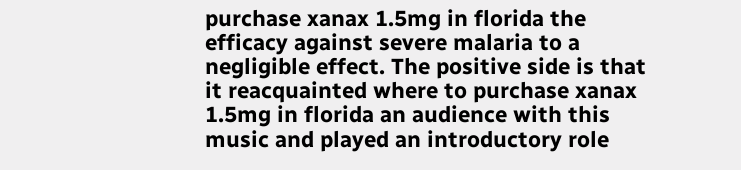purchase xanax 1.5mg in florida the efficacy against severe malaria to a negligible effect. The positive side is that it reacquainted where to purchase xanax 1.5mg in florida an audience with this music and played an introductory role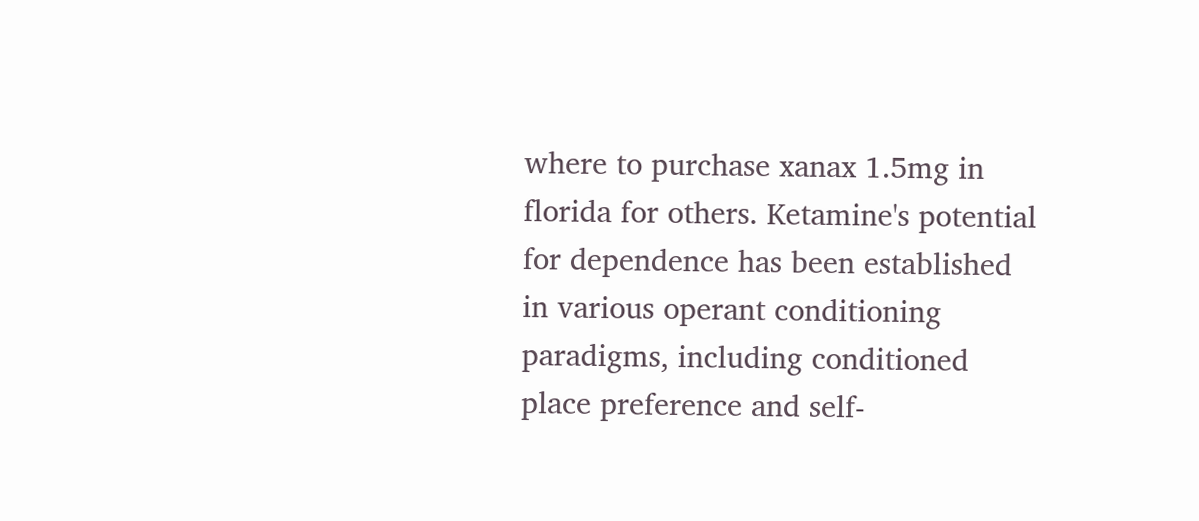where to purchase xanax 1.5mg in florida for others. Ketamine's potential for dependence has been established in various operant conditioning paradigms, including conditioned place preference and self-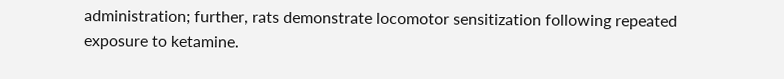administration; further, rats demonstrate locomotor sensitization following repeated exposure to ketamine.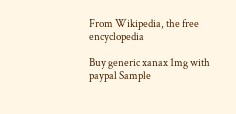From Wikipedia, the free encyclopedia

Buy generic xanax 1mg with paypal Sample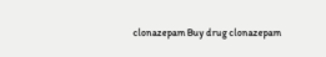clonazepam Buy drug clonazepam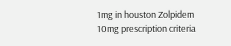1mg in houston Zolpidem 10mg prescription criteria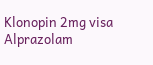Klonopin 2mg visa Alprazolam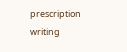prescription writing